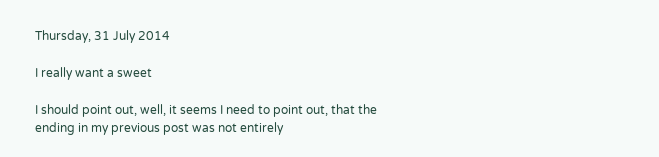Thursday, 31 July 2014

I really want a sweet

I should point out, well, it seems I need to point out, that the ending in my previous post was not entirely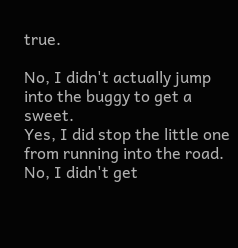true.

No, I didn't actually jump into the buggy to get a sweet.
Yes, I did stop the little one from running into the road.
No, I didn't get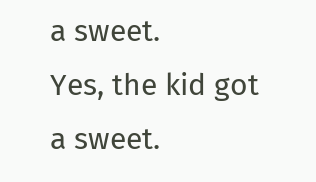a sweet.
Yes, the kid got a sweet.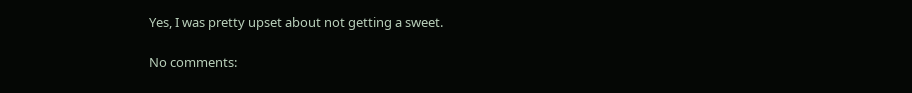Yes, I was pretty upset about not getting a sweet.

No comments: